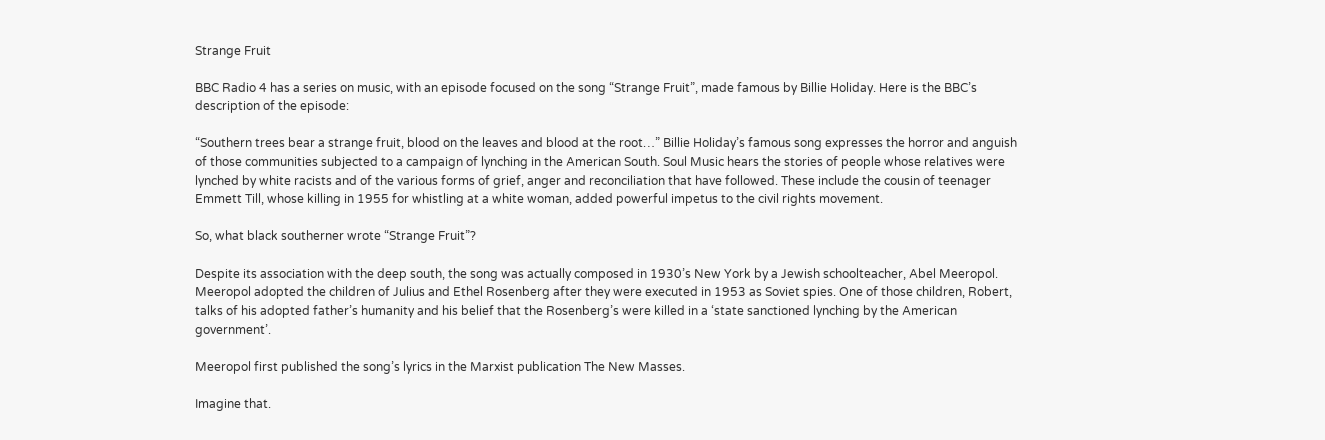Strange Fruit

BBC Radio 4 has a series on music, with an episode focused on the song “Strange Fruit”, made famous by Billie Holiday. Here is the BBC’s description of the episode:

“Southern trees bear a strange fruit, blood on the leaves and blood at the root…” Billie Holiday’s famous song expresses the horror and anguish of those communities subjected to a campaign of lynching in the American South. Soul Music hears the stories of people whose relatives were lynched by white racists and of the various forms of grief, anger and reconciliation that have followed. These include the cousin of teenager Emmett Till, whose killing in 1955 for whistling at a white woman, added powerful impetus to the civil rights movement.

So, what black southerner wrote “Strange Fruit”?

Despite its association with the deep south, the song was actually composed in 1930’s New York by a Jewish schoolteacher, Abel Meeropol. Meeropol adopted the children of Julius and Ethel Rosenberg after they were executed in 1953 as Soviet spies. One of those children, Robert, talks of his adopted father’s humanity and his belief that the Rosenberg’s were killed in a ‘state sanctioned lynching by the American government’.

Meeropol first published the song’s lyrics in the Marxist publication The New Masses.

Imagine that.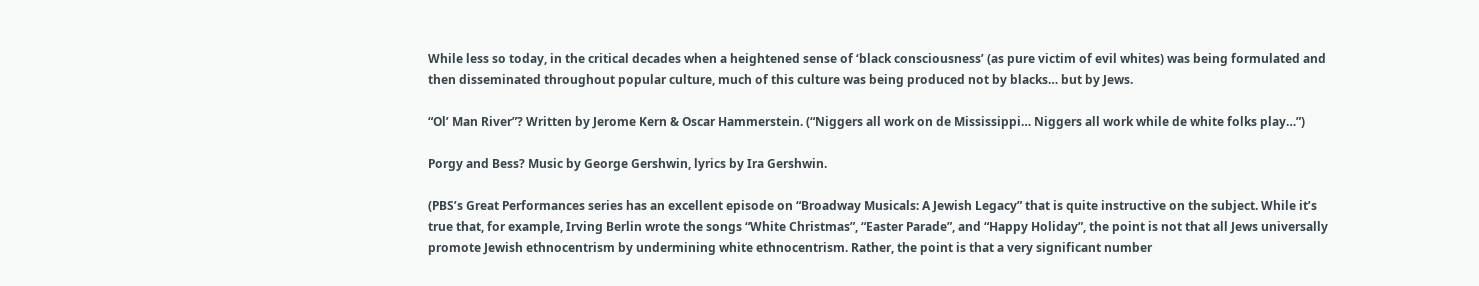While less so today, in the critical decades when a heightened sense of ‘black consciousness’ (as pure victim of evil whites) was being formulated and then disseminated throughout popular culture, much of this culture was being produced not by blacks… but by Jews.

“Ol’ Man River”? Written by Jerome Kern & Oscar Hammerstein. (“Niggers all work on de Mississippi… Niggers all work while de white folks play…”)

Porgy and Bess? Music by George Gershwin, lyrics by Ira Gershwin.

(PBS’s Great Performances series has an excellent episode on “Broadway Musicals: A Jewish Legacy” that is quite instructive on the subject. While it’s true that, for example, Irving Berlin wrote the songs “White Christmas”, “Easter Parade”, and “Happy Holiday”, the point is not that all Jews universally promote Jewish ethnocentrism by undermining white ethnocentrism. Rather, the point is that a very significant number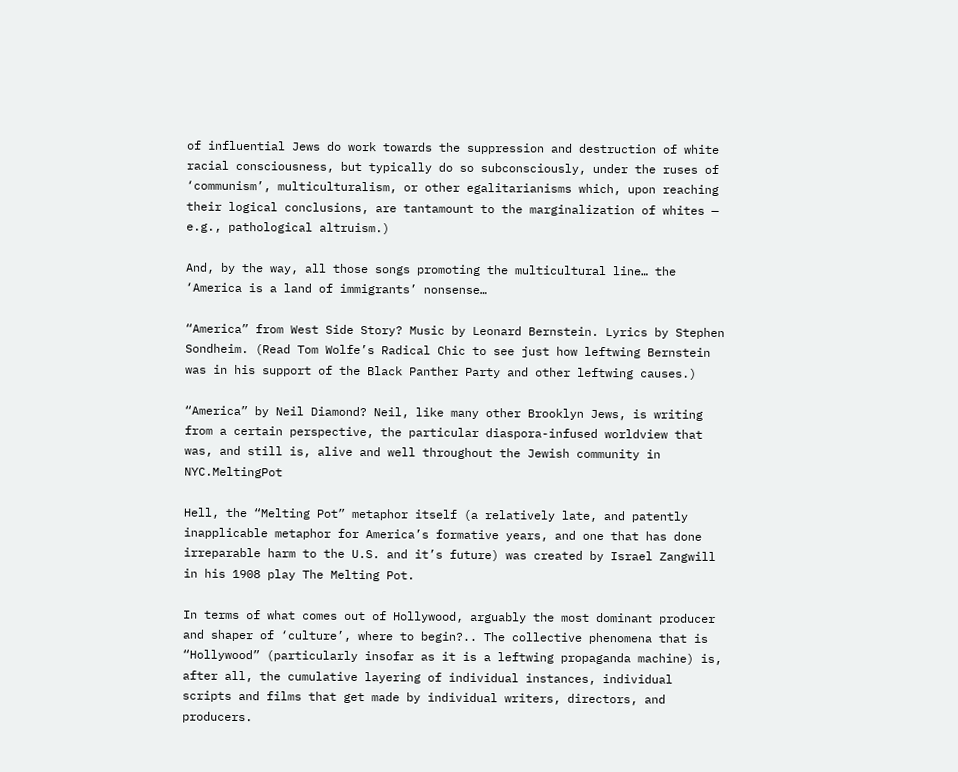of influential Jews do work towards the suppression and destruction of white racial consciousness, but typically do so subconsciously, under the ruses of ‘communism’, multiculturalism, or other egalitarianisms which, upon reaching their logical conclusions, are tantamount to the marginalization of whites — e.g., pathological altruism.)

And, by the way, all those songs promoting the multicultural line… the ‘America is a land of immigrants’ nonsense…

“America” from West Side Story? Music by Leonard Bernstein. Lyrics by Stephen Sondheim. (Read Tom Wolfe’s Radical Chic to see just how leftwing Bernstein was in his support of the Black Panther Party and other leftwing causes.)

“America” by Neil Diamond? Neil, like many other Brooklyn Jews, is writing from a certain perspective, the particular diaspora-infused worldview that was, and still is, alive and well throughout the Jewish community in NYC.MeltingPot

Hell, the “Melting Pot” metaphor itself (a relatively late, and patently inapplicable metaphor for America’s formative years, and one that has done irreparable harm to the U.S. and it’s future) was created by Israel Zangwill in his 1908 play The Melting Pot.

In terms of what comes out of Hollywood, arguably the most dominant producer and shaper of ‘culture’, where to begin?.. The collective phenomena that is “Hollywood” (particularly insofar as it is a leftwing propaganda machine) is, after all, the cumulative layering of individual instances, individual scripts and films that get made by individual writers, directors, and producers.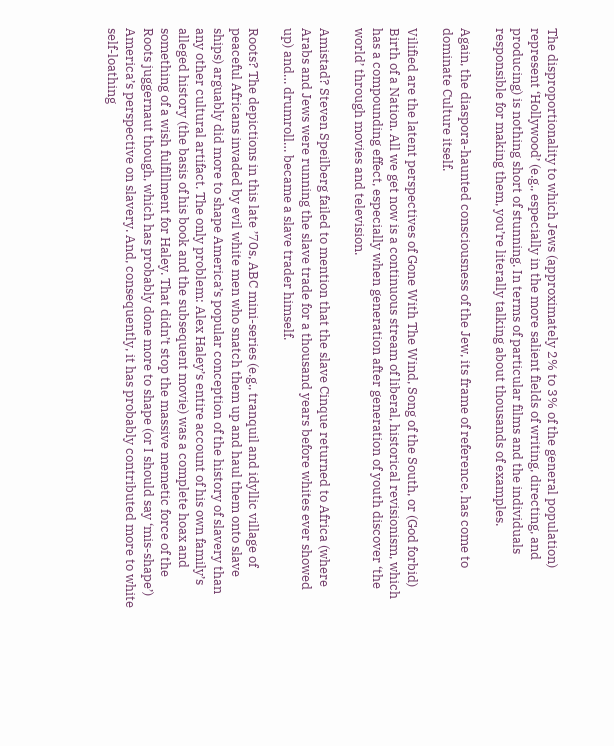The disproportionality to which Jews (approximately 2% to 3% of the general population) represent ‘Hollywood’ (e.g., especially in the more salient fields of writing, directing, and producing) is nothing short of stunning. In terms of particular films and the individuals responsible for making them, you’re literally talking about thousands of examples.

Again, the diaspora-haunted consciousness of the Jew, its frame of reference, has come to dominate Culture itself.

Vilified are the latent perspectives of Gone With The Wind, Song of the South, or (God forbid) Birth of a Nation. All we get now is a continuous stream of liberal, historical revisionism, which has a compounding effect, especially when generation after generation of youth discover ‘the world’ through movies and television.

Amistad? Steven Speilberg failed to mention that the slave Cinque returned to Africa (where Arabs and Jews were running the slave trade for a thousand years before whites ever showed up) and… drumroll… became a slave trader himself.

Roots? The depictions in this late ’70s, ABC mini-series (e.g., tranquil and idyllic village of peaceful Africans invaded by evil white men who snatch them up and haul them onto slave ships) arguably did more to shape America’s popular conception of the history of slavery than any other cultural artifact. The only problem: Alex Haley’s entire account of his own family’s alleged history (the basis of his book and the subsequent movie) was a complete hoax and something of a wish fulfillment for Haley. That didn’t stop the massive memetic force of the Roots juggernaut though, which has probably done more to shape (or I should say ‘mis-shape’) America’s perspective on slavery. And, consequently, it has probably contributed more to white self-loathing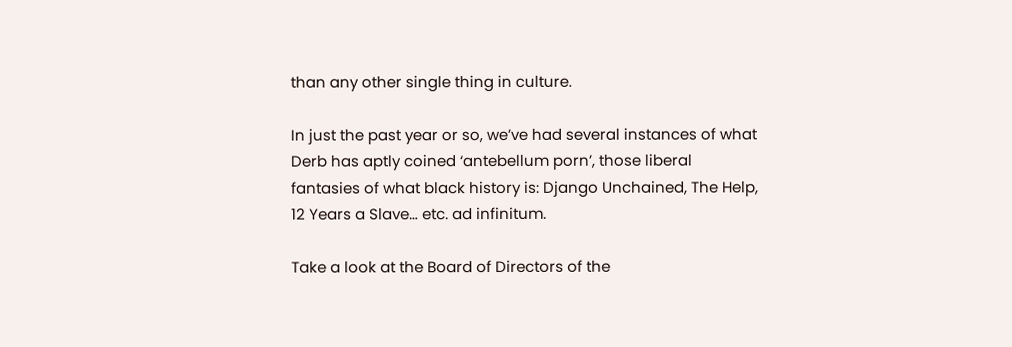than any other single thing in culture.

In just the past year or so, we’ve had several instances of what Derb has aptly coined ‘antebellum porn’, those liberal fantasies of what black history is: Django Unchained, The Help, 12 Years a Slave… etc. ad infinitum.

Take a look at the Board of Directors of the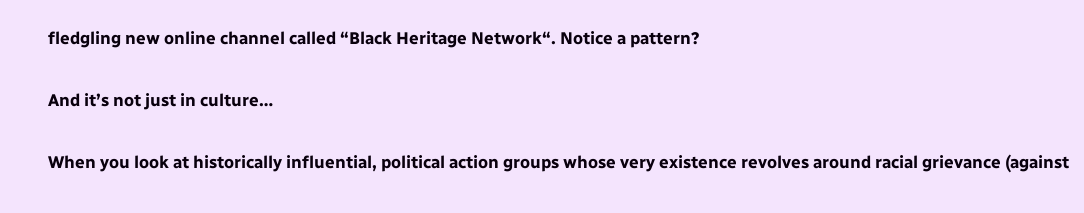fledgling new online channel called “Black Heritage Network“. Notice a pattern?

And it’s not just in culture…

When you look at historically influential, political action groups whose very existence revolves around racial grievance (against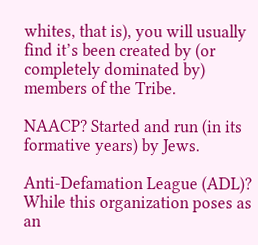whites, that is), you will usually find it’s been created by (or completely dominated by) members of the Tribe.

NAACP? Started and run (in its formative years) by Jews.

Anti-Defamation League (ADL)? While this organization poses as an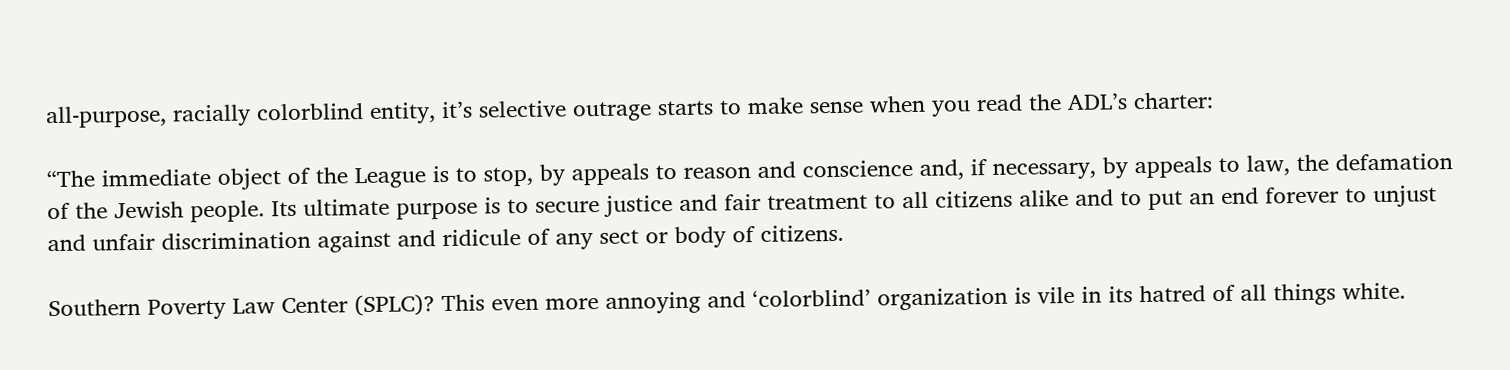all-purpose, racially colorblind entity, it’s selective outrage starts to make sense when you read the ADL’s charter:

“The immediate object of the League is to stop, by appeals to reason and conscience and, if necessary, by appeals to law, the defamation of the Jewish people. Its ultimate purpose is to secure justice and fair treatment to all citizens alike and to put an end forever to unjust and unfair discrimination against and ridicule of any sect or body of citizens.

Southern Poverty Law Center (SPLC)? This even more annoying and ‘colorblind’ organization is vile in its hatred of all things white.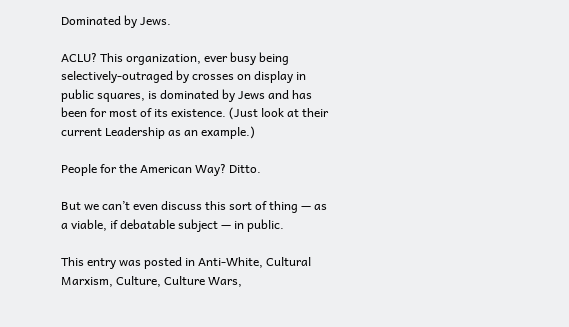Dominated by Jews.

ACLU? This organization, ever busy being selectively-outraged by crosses on display in public squares, is dominated by Jews and has been for most of its existence. (Just look at their current Leadership as an example.)

People for the American Way? Ditto.

But we can’t even discuss this sort of thing — as a viable, if debatable subject — in public.

This entry was posted in Anti-White, Cultural Marxism, Culture, Culture Wars,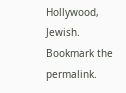Hollywood, Jewish. Bookmark the permalink.